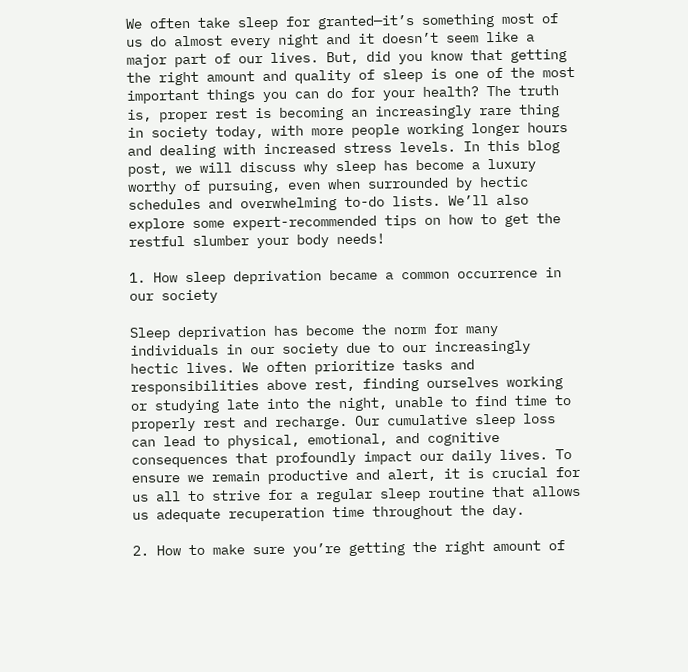We often take sleep for granted—it’s something most of us do almost every night and it doesn’t seem like a major part of our lives. But, did you know that getting the right amount and quality of sleep is one of the most important things you can do for your health? The truth is, proper rest is becoming an increasingly rare thing in society today, with more people working longer hours and dealing with increased stress levels. In this blog post, we will discuss why sleep has become a luxury worthy of pursuing, even when surrounded by hectic schedules and overwhelming to-do lists. We’ll also explore some expert-recommended tips on how to get the restful slumber your body needs!

1. How sleep deprivation became a common occurrence in our society

Sleep deprivation has become the norm for many individuals in our society due to our increasingly hectic lives. We often prioritize tasks and responsibilities above rest, finding ourselves working or studying late into the night, unable to find time to properly rest and recharge. Our cumulative sleep loss can lead to physical, emotional, and cognitive consequences that profoundly impact our daily lives. To ensure we remain productive and alert, it is crucial for us all to strive for a regular sleep routine that allows us adequate recuperation time throughout the day.

2. How to make sure you’re getting the right amount of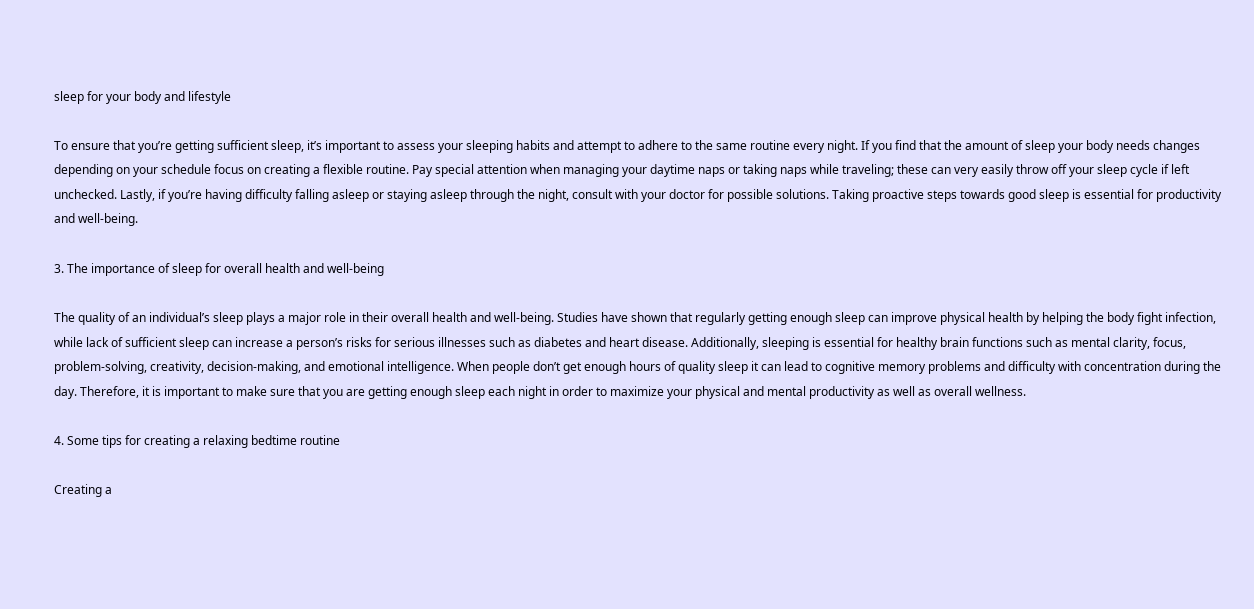sleep for your body and lifestyle

To ensure that you’re getting sufficient sleep, it’s important to assess your sleeping habits and attempt to adhere to the same routine every night. If you find that the amount of sleep your body needs changes depending on your schedule focus on creating a flexible routine. Pay special attention when managing your daytime naps or taking naps while traveling; these can very easily throw off your sleep cycle if left unchecked. Lastly, if you’re having difficulty falling asleep or staying asleep through the night, consult with your doctor for possible solutions. Taking proactive steps towards good sleep is essential for productivity and well-being.

3. The importance of sleep for overall health and well-being

The quality of an individual’s sleep plays a major role in their overall health and well-being. Studies have shown that regularly getting enough sleep can improve physical health by helping the body fight infection, while lack of sufficient sleep can increase a person’s risks for serious illnesses such as diabetes and heart disease. Additionally, sleeping is essential for healthy brain functions such as mental clarity, focus, problem-solving, creativity, decision-making, and emotional intelligence. When people don’t get enough hours of quality sleep it can lead to cognitive memory problems and difficulty with concentration during the day. Therefore, it is important to make sure that you are getting enough sleep each night in order to maximize your physical and mental productivity as well as overall wellness.

4. Some tips for creating a relaxing bedtime routine

Creating a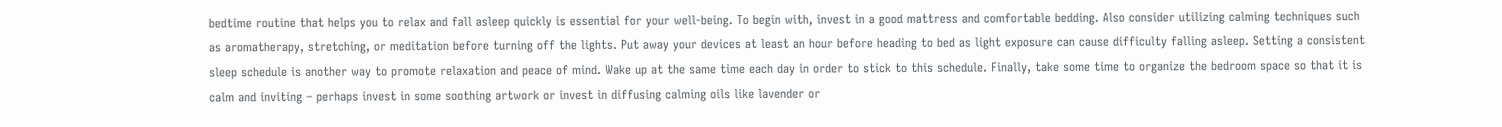bedtime routine that helps you to relax and fall asleep quickly is essential for your well-being. To begin with, invest in a good mattress and comfortable bedding. Also consider utilizing calming techniques such as aromatherapy, stretching, or meditation before turning off the lights. Put away your devices at least an hour before heading to bed as light exposure can cause difficulty falling asleep. Setting a consistent sleep schedule is another way to promote relaxation and peace of mind. Wake up at the same time each day in order to stick to this schedule. Finally, take some time to organize the bedroom space so that it is calm and inviting – perhaps invest in some soothing artwork or invest in diffusing calming oils like lavender or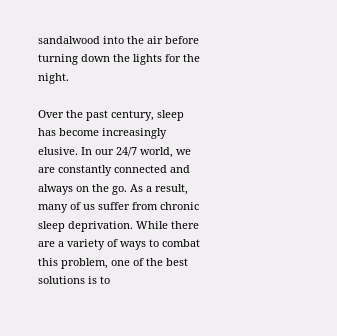sandalwood into the air before turning down the lights for the night.

Over the past century, sleep has become increasingly elusive. In our 24/7 world, we are constantly connected and always on the go. As a result, many of us suffer from chronic sleep deprivation. While there are a variety of ways to combat this problem, one of the best solutions is to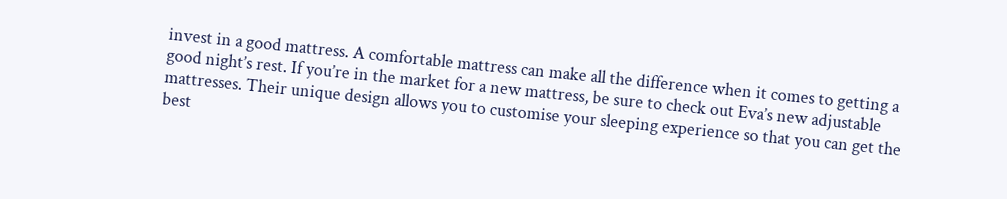invest in a good mattress. A comfortable mattress can make all the difference when it comes to getting a good night’s rest. If you’re in the market for a new mattress, be sure to check out Eva’s new adjustable mattresses. Their unique design allows you to customise your sleeping experience so that you can get the best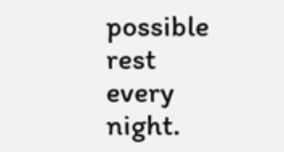possible rest every night.